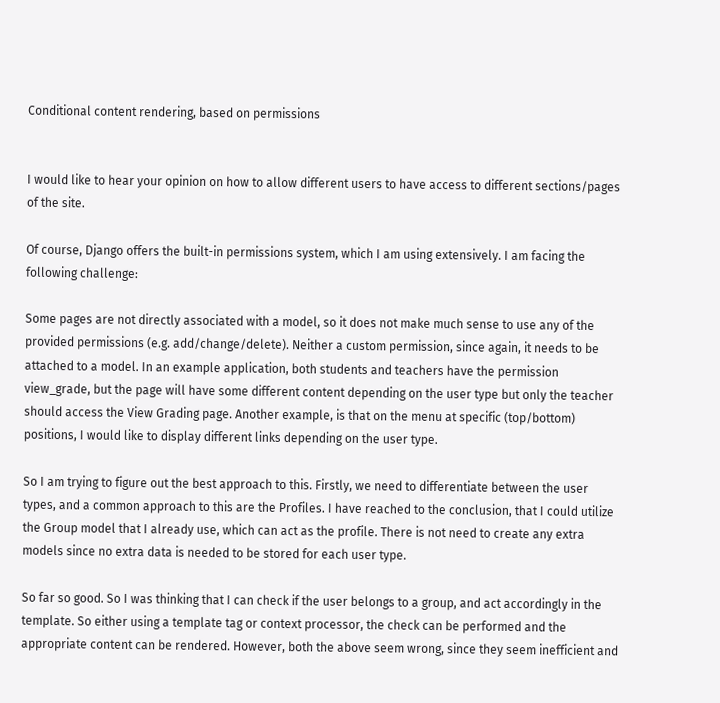Conditional content rendering, based on permissions


I would like to hear your opinion on how to allow different users to have access to different sections/pages of the site.

Of course, Django offers the built-in permissions system, which I am using extensively. I am facing the following challenge:

Some pages are not directly associated with a model, so it does not make much sense to use any of the provided permissions (e.g. add/change/delete). Neither a custom permission, since again, it needs to be attached to a model. In an example application, both students and teachers have the permission view_grade, but the page will have some different content depending on the user type but only the teacher should access the View Grading page. Another example, is that on the menu at specific (top/bottom) positions, I would like to display different links depending on the user type.

So I am trying to figure out the best approach to this. Firstly, we need to differentiate between the user types, and a common approach to this are the Profiles. I have reached to the conclusion, that I could utilize the Group model that I already use, which can act as the profile. There is not need to create any extra models since no extra data is needed to be stored for each user type.

So far so good. So I was thinking that I can check if the user belongs to a group, and act accordingly in the template. So either using a template tag or context processor, the check can be performed and the appropriate content can be rendered. However, both the above seem wrong, since they seem inefficient and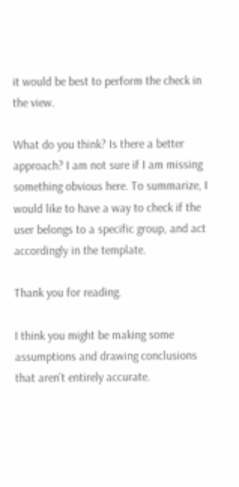it would be best to perform the check in the view.

What do you think? Is there a better approach? I am not sure if I am missing something obvious here. To summarize, I would like to have a way to check if the user belongs to a specific group, and act accordingly in the template.

Thank you for reading.

I think you might be making some assumptions and drawing conclusions that aren’t entirely accurate.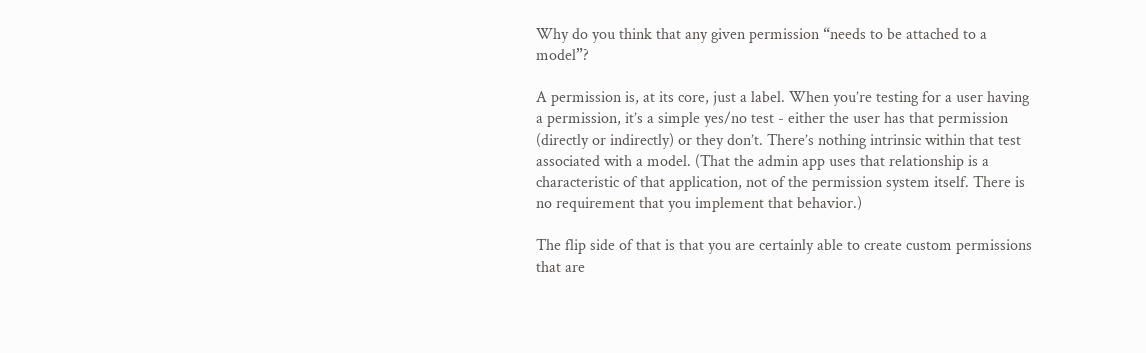Why do you think that any given permission “needs to be attached to a model”?

A permission is, at its core, just a label. When you’re testing for a user having a permission, it’s a simple yes/no test - either the user has that permission (directly or indirectly) or they don’t. There’s nothing intrinsic within that test associated with a model. (That the admin app uses that relationship is a characteristic of that application, not of the permission system itself. There is no requirement that you implement that behavior.)

The flip side of that is that you are certainly able to create custom permissions that are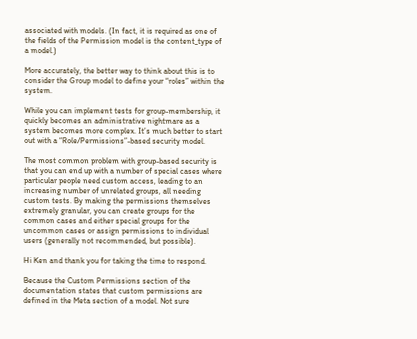associated with models. (In fact, it is required as one of the fields of the Permission model is the content_type of a model.)

More accurately, the better way to think about this is to consider the Group model to define your “roles” within the system.

While you can implement tests for group-membership, it quickly becomes an administrative nightmare as a system becomes more complex. It’s much better to start out with a “Role/Permissions”-based security model.

The most common problem with group-based security is that you can end up with a number of special cases where particular people need custom access, leading to an increasing number of unrelated groups, all needing custom tests. By making the permissions themselves extremely granular, you can create groups for the common cases and either special groups for the uncommon cases or assign permissions to individual users (generally not recommended, but possible).

Hi Ken and thank you for taking the time to respond.

Because the Custom Permissions section of the documentation states that custom permissions are defined in the Meta section of a model. Not sure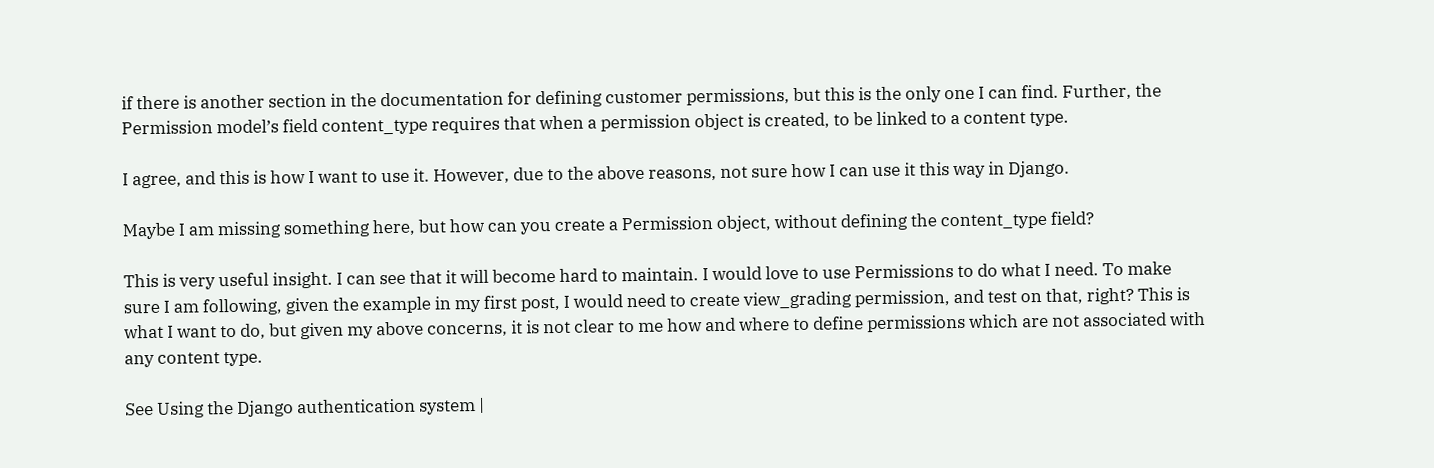if there is another section in the documentation for defining customer permissions, but this is the only one I can find. Further, the Permission model’s field content_type requires that when a permission object is created, to be linked to a content type.

I agree, and this is how I want to use it. However, due to the above reasons, not sure how I can use it this way in Django.

Maybe I am missing something here, but how can you create a Permission object, without defining the content_type field?

This is very useful insight. I can see that it will become hard to maintain. I would love to use Permissions to do what I need. To make sure I am following, given the example in my first post, I would need to create view_grading permission, and test on that, right? This is what I want to do, but given my above concerns, it is not clear to me how and where to define permissions which are not associated with any content type.

See Using the Django authentication system |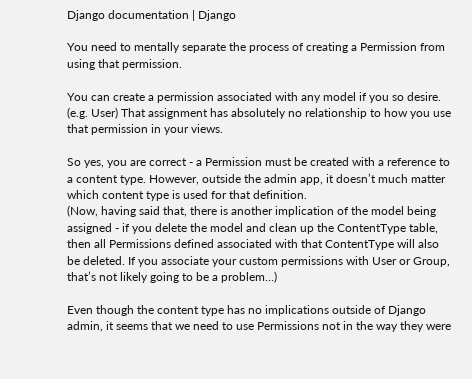Django documentation | Django

You need to mentally separate the process of creating a Permission from using that permission.

You can create a permission associated with any model if you so desire. (e.g. User) That assignment has absolutely no relationship to how you use that permission in your views.

So yes, you are correct - a Permission must be created with a reference to a content type. However, outside the admin app, it doesn’t much matter which content type is used for that definition.
(Now, having said that, there is another implication of the model being assigned - if you delete the model and clean up the ContentType table, then all Permissions defined associated with that ContentType will also be deleted. If you associate your custom permissions with User or Group, that’s not likely going to be a problem…)

Even though the content type has no implications outside of Django admin, it seems that we need to use Permissions not in the way they were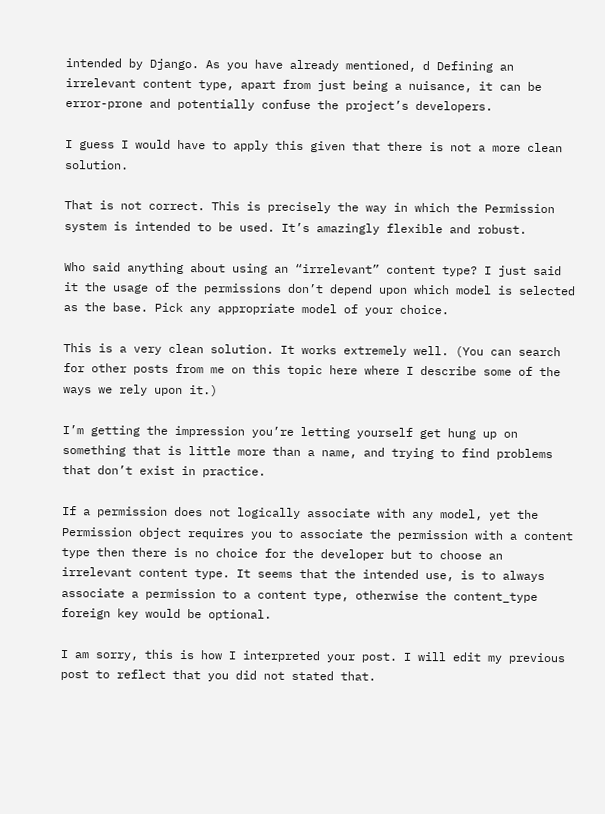intended by Django. As you have already mentioned, d Defining an irrelevant content type, apart from just being a nuisance, it can be error-prone and potentially confuse the project’s developers.

I guess I would have to apply this given that there is not a more clean solution.

That is not correct. This is precisely the way in which the Permission system is intended to be used. It’s amazingly flexible and robust.

Who said anything about using an “irrelevant” content type? I just said it the usage of the permissions don’t depend upon which model is selected as the base. Pick any appropriate model of your choice.

This is a very clean solution. It works extremely well. (You can search for other posts from me on this topic here where I describe some of the ways we rely upon it.)

I’m getting the impression you’re letting yourself get hung up on something that is little more than a name, and trying to find problems that don’t exist in practice.

If a permission does not logically associate with any model, yet the Permission object requires you to associate the permission with a content type then there is no choice for the developer but to choose an irrelevant content type. It seems that the intended use, is to always associate a permission to a content type, otherwise the content_type foreign key would be optional.

I am sorry, this is how I interpreted your post. I will edit my previous post to reflect that you did not stated that.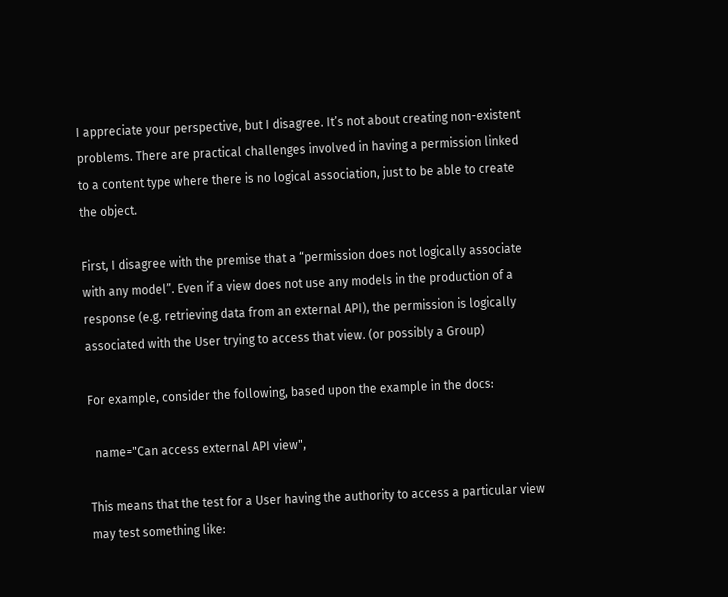I appreciate your perspective, but I disagree. It’s not about creating non-existent problems. There are practical challenges involved in having a permission linked to a content type where there is no logical association, just to be able to create the object.

First, I disagree with the premise that a “permission does not logically associate with any model”. Even if a view does not use any models in the production of a response (e.g. retrieving data from an external API), the permission is logically associated with the User trying to access that view. (or possibly a Group)

For example, consider the following, based upon the example in the docs:

  name="Can access external API view",

This means that the test for a User having the authority to access a particular view may test something like: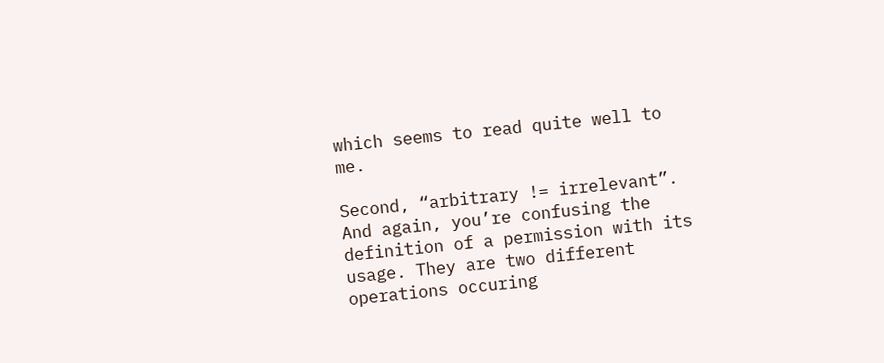which seems to read quite well to me.

Second, “arbitrary != irrelevant”. And again, you’re confusing the definition of a permission with its usage. They are two different operations occuring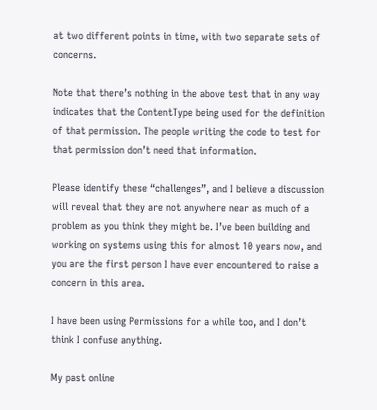at two different points in time, with two separate sets of concerns.

Note that there’s nothing in the above test that in any way indicates that the ContentType being used for the definition of that permission. The people writing the code to test for that permission don’t need that information.

Please identify these “challenges”, and I believe a discussion will reveal that they are not anywhere near as much of a problem as you think they might be. I’ve been building and working on systems using this for almost 10 years now, and you are the first person I have ever encountered to raise a concern in this area.

I have been using Permissions for a while too, and I don’t think I confuse anything.

My past online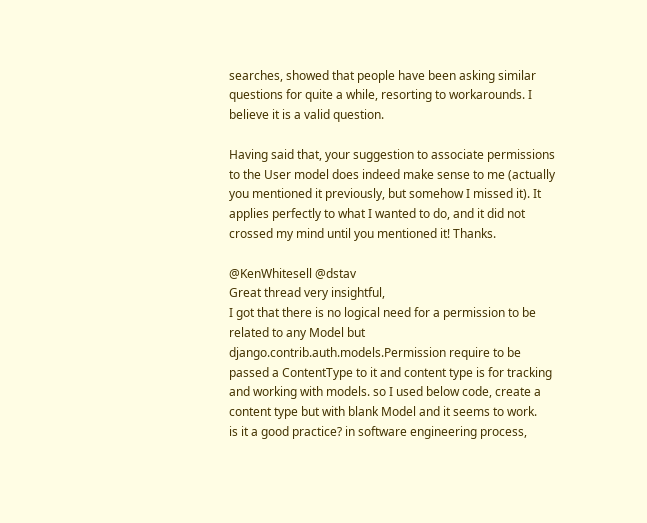searches, showed that people have been asking similar questions for quite a while, resorting to workarounds. I believe it is a valid question.

Having said that, your suggestion to associate permissions to the User model does indeed make sense to me (actually you mentioned it previously, but somehow I missed it). It applies perfectly to what I wanted to do, and it did not crossed my mind until you mentioned it! Thanks.

@KenWhitesell @dstav
Great thread very insightful,
I got that there is no logical need for a permission to be related to any Model but django.contrib.auth.models.Permission require to be passed a ContentType to it and content type is for tracking and working with models. so I used below code, create a content type but with blank Model and it seems to work.
is it a good practice? in software engineering process,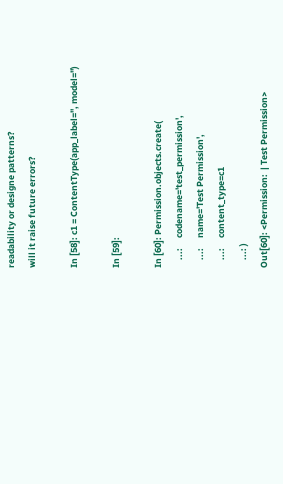readability or designe patterns?
will it raise future errors?

In [58]: c1 = ContentType(app_label='', model='')

In [59]:

In [60]: Permission.objects.create(
    ...:     codename='test_permission',
    ...:     name='Test Permission',
    ...:     content_type=c1
    ...: )
Out[60]: <Permission:  | Test Permission>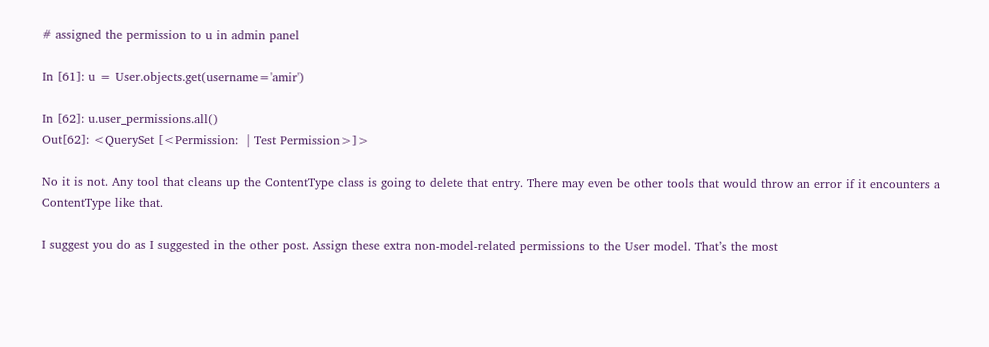# assigned the permission to u in admin panel

In [61]: u = User.objects.get(username='amir')

In [62]: u.user_permissions.all()
Out[62]: <QuerySet [<Permission:  | Test Permission>]>

No it is not. Any tool that cleans up the ContentType class is going to delete that entry. There may even be other tools that would throw an error if it encounters a ContentType like that.

I suggest you do as I suggested in the other post. Assign these extra non-model-related permissions to the User model. That’s the most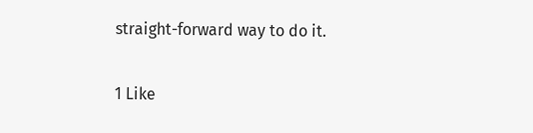straight-forward way to do it.

1 Like